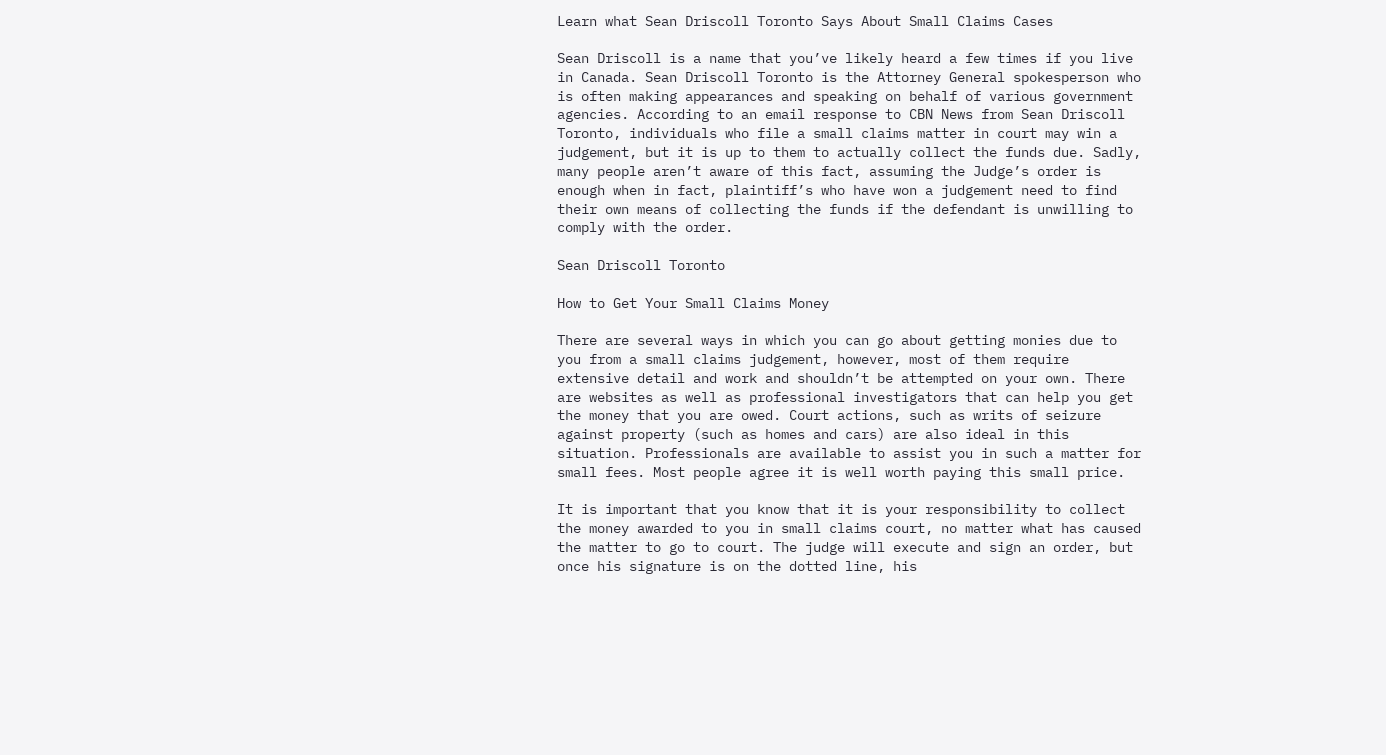Learn what Sean Driscoll Toronto Says About Small Claims Cases

Sean Driscoll is a name that you’ve likely heard a few times if you live in Canada. Sean Driscoll Toronto is the Attorney General spokesperson who is often making appearances and speaking on behalf of various government agencies. According to an email response to CBN News from Sean Driscoll Toronto, individuals who file a small claims matter in court may win a judgement, but it is up to them to actually collect the funds due. Sadly, many people aren’t aware of this fact, assuming the Judge’s order is enough when in fact, plaintiff’s who have won a judgement need to find their own means of collecting the funds if the defendant is unwilling to comply with the order.

Sean Driscoll Toronto

How to Get Your Small Claims Money

There are several ways in which you can go about getting monies due to you from a small claims judgement, however, most of them require extensive detail and work and shouldn’t be attempted on your own. There are websites as well as professional investigators that can help you get the money that you are owed. Court actions, such as writs of seizure against property (such as homes and cars) are also ideal in this situation. Professionals are available to assist you in such a matter for small fees. Most people agree it is well worth paying this small price.

It is important that you know that it is your responsibility to collect the money awarded to you in small claims court, no matter what has caused the matter to go to court. The judge will execute and sign an order, but once his signature is on the dotted line, his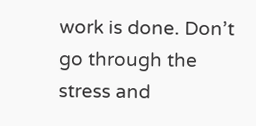work is done. Don’t go through the stress and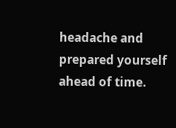headache and prepared yourself ahead of time.